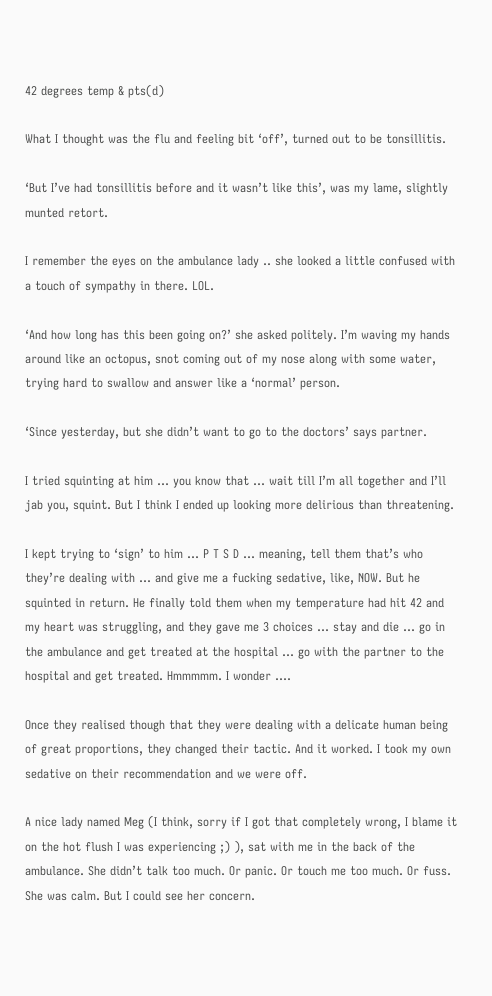42 degrees temp & pts(d)

What I thought was the flu and feeling bit ‘off’, turned out to be tonsillitis.

‘But I’ve had tonsillitis before and it wasn’t like this’, was my lame, slightly munted retort.

I remember the eyes on the ambulance lady .. she looked a little confused with a touch of sympathy in there. LOL.

‘And how long has this been going on?’ she asked politely. I’m waving my hands around like an octopus, snot coming out of my nose along with some water, trying hard to swallow and answer like a ‘normal’ person.

‘Since yesterday, but she didn’t want to go to the doctors’ says partner.

I tried squinting at him … you know that … wait till I’m all together and I’ll jab you, squint. But I think I ended up looking more delirious than threatening.

I kept trying to ‘sign’ to him … P T S D … meaning, tell them that’s who they’re dealing with … and give me a fucking sedative, like, NOW. But he squinted in return. He finally told them when my temperature had hit 42 and my heart was struggling, and they gave me 3 choices … stay and die … go in the ambulance and get treated at the hospital … go with the partner to the hospital and get treated. Hmmmmm. I wonder ….

Once they realised though that they were dealing with a delicate human being of great proportions, they changed their tactic. And it worked. I took my own sedative on their recommendation and we were off.

A nice lady named Meg (I think, sorry if I got that completely wrong, I blame it on the hot flush I was experiencing ;) ), sat with me in the back of the ambulance. She didn’t talk too much. Or panic. Or touch me too much. Or fuss. She was calm. But I could see her concern.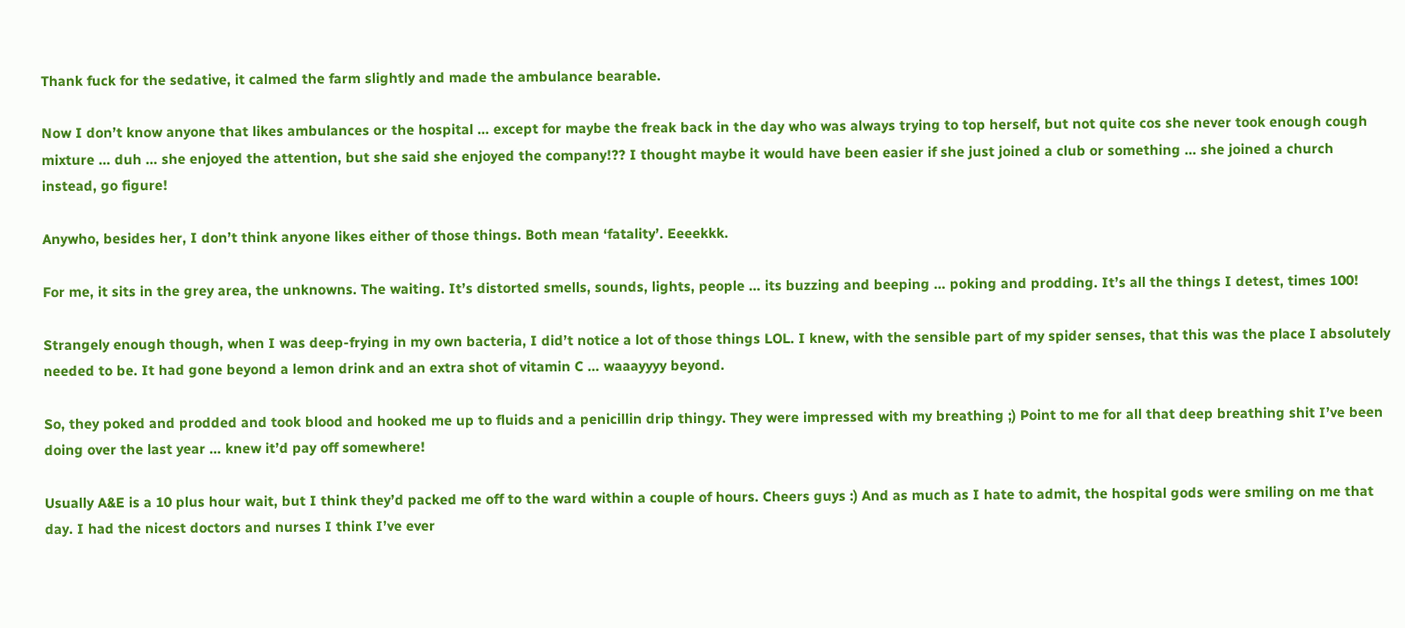Thank fuck for the sedative, it calmed the farm slightly and made the ambulance bearable.

Now I don’t know anyone that likes ambulances or the hospital … except for maybe the freak back in the day who was always trying to top herself, but not quite cos she never took enough cough mixture … duh … she enjoyed the attention, but she said she enjoyed the company!?? I thought maybe it would have been easier if she just joined a club or something … she joined a church instead, go figure!

Anywho, besides her, I don’t think anyone likes either of those things. Both mean ‘fatality’. Eeeekkk.

For me, it sits in the grey area, the unknowns. The waiting. It’s distorted smells, sounds, lights, people … its buzzing and beeping … poking and prodding. It’s all the things I detest, times 100!

Strangely enough though, when I was deep-frying in my own bacteria, I did’t notice a lot of those things LOL. I knew, with the sensible part of my spider senses, that this was the place I absolutely needed to be. It had gone beyond a lemon drink and an extra shot of vitamin C … waaayyyy beyond.

So, they poked and prodded and took blood and hooked me up to fluids and a penicillin drip thingy. They were impressed with my breathing ;) Point to me for all that deep breathing shit I’ve been doing over the last year … knew it’d pay off somewhere!

Usually A&E is a 10 plus hour wait, but I think they’d packed me off to the ward within a couple of hours. Cheers guys :) And as much as I hate to admit, the hospital gods were smiling on me that day. I had the nicest doctors and nurses I think I’ve ever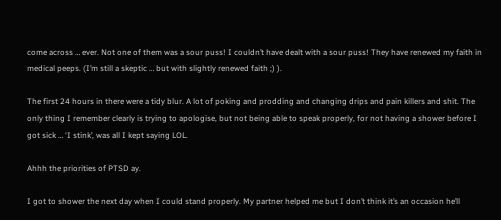come across … ever. Not one of them was a sour puss! I couldn’t have dealt with a sour puss! They have renewed my faith in medical peeps. (I’m still a skeptic … but with slightly renewed faith ;) ).

The first 24 hours in there were a tidy blur. A lot of poking and prodding and changing drips and pain killers and shit. The only thing I remember clearly is trying to apologise, but not being able to speak properly, for not having a shower before I got sick … ‘I stink’, was all I kept saying LOL.

Ahhh the priorities of PTSD ay.

I got to shower the next day when I could stand properly. My partner helped me but I don’t think it’s an occasion he’ll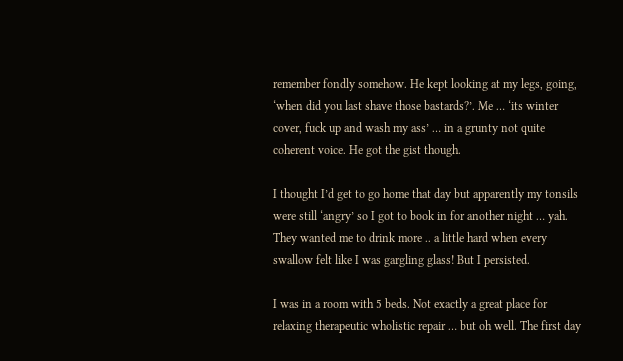remember fondly somehow. He kept looking at my legs, going, ‘when did you last shave those bastards?’. Me … ‘its winter cover, fuck up and wash my ass’ … in a grunty not quite coherent voice. He got the gist though.

I thought I’d get to go home that day but apparently my tonsils were still ‘angry’ so I got to book in for another night … yah. They wanted me to drink more .. a little hard when every swallow felt like I was gargling glass! But I persisted.

I was in a room with 5 beds. Not exactly a great place for relaxing therapeutic wholistic repair … but oh well. The first day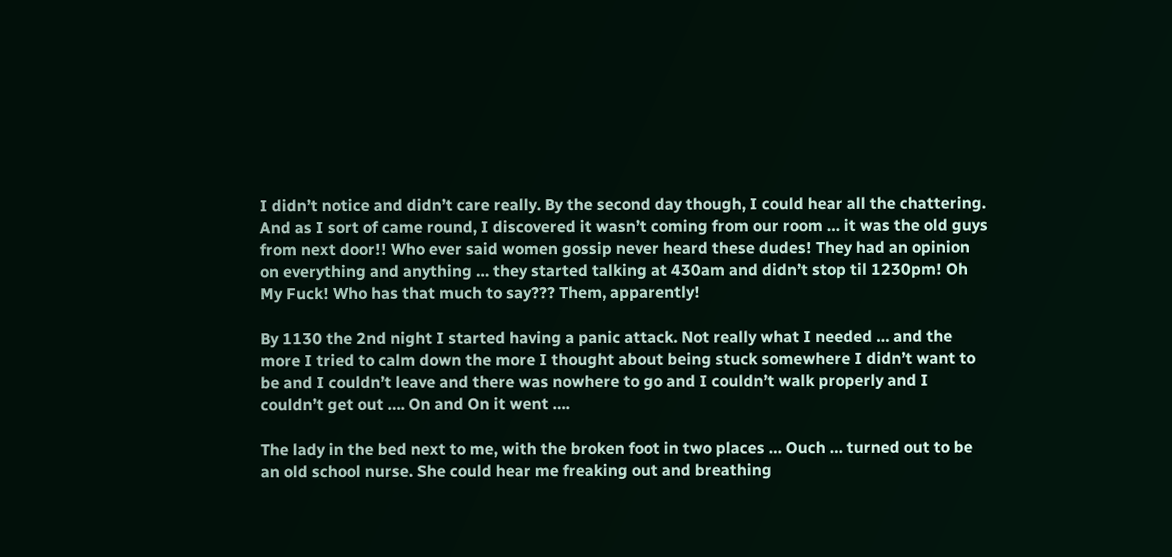I didn’t notice and didn’t care really. By the second day though, I could hear all the chattering. And as I sort of came round, I discovered it wasn’t coming from our room … it was the old guys from next door!! Who ever said women gossip never heard these dudes! They had an opinion on everything and anything … they started talking at 430am and didn’t stop til 1230pm! Oh My Fuck! Who has that much to say??? Them, apparently!

By 1130 the 2nd night I started having a panic attack. Not really what I needed … and the more I tried to calm down the more I thought about being stuck somewhere I didn’t want to be and I couldn’t leave and there was nowhere to go and I couldn’t walk properly and I couldn’t get out …. On and On it went ….

The lady in the bed next to me, with the broken foot in two places … Ouch … turned out to be an old school nurse. She could hear me freaking out and breathing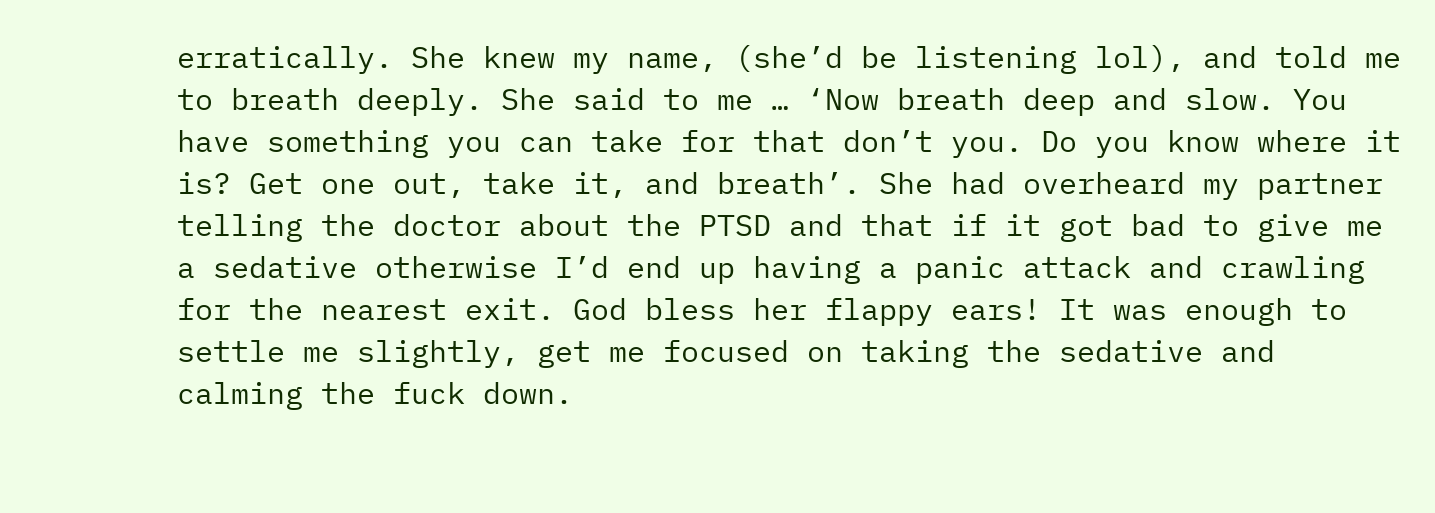erratically. She knew my name, (she’d be listening lol), and told me to breath deeply. She said to me … ‘Now breath deep and slow. You have something you can take for that don’t you. Do you know where it is? Get one out, take it, and breath’. She had overheard my partner telling the doctor about the PTSD and that if it got bad to give me a sedative otherwise I’d end up having a panic attack and crawling for the nearest exit. God bless her flappy ears! It was enough to settle me slightly, get me focused on taking the sedative and calming the fuck down.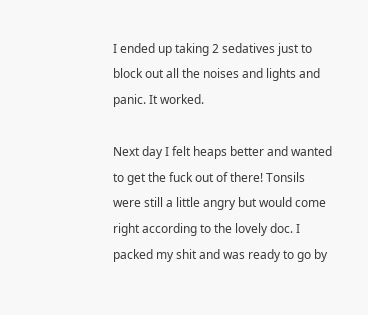I ended up taking 2 sedatives just to block out all the noises and lights and panic. It worked.

Next day I felt heaps better and wanted to get the fuck out of there! Tonsils were still a little angry but would come right according to the lovely doc. I packed my shit and was ready to go by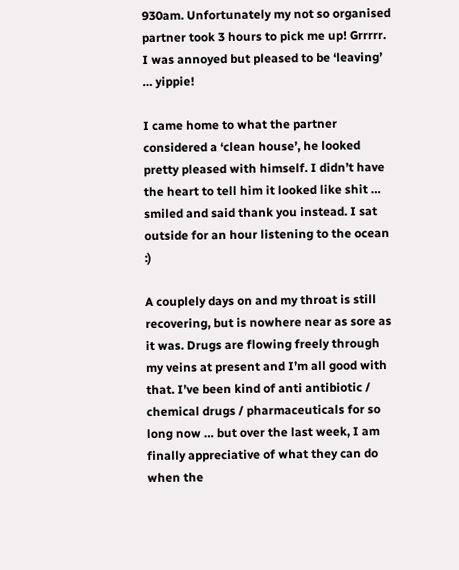930am. Unfortunately my not so organised partner took 3 hours to pick me up! Grrrrr. I was annoyed but pleased to be ‘leaving’ … yippie!

I came home to what the partner considered a ‘clean house’, he looked pretty pleased with himself. I didn’t have the heart to tell him it looked like shit … smiled and said thank you instead. I sat outside for an hour listening to the ocean :)

A couplely days on and my throat is still recovering, but is nowhere near as sore as it was. Drugs are flowing freely through my veins at present and I’m all good with that. I’ve been kind of anti antibiotic / chemical drugs / pharmaceuticals for so long now … but over the last week, I am finally appreciative of what they can do when the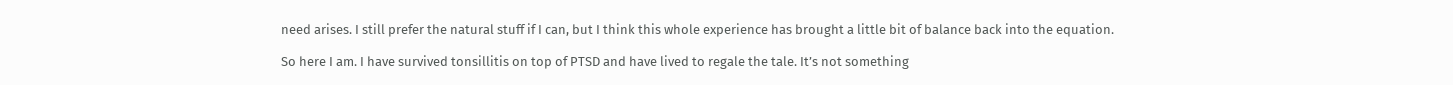need arises. I still prefer the natural stuff if I can, but I think this whole experience has brought a little bit of balance back into the equation.

So here I am. I have survived tonsillitis on top of PTSD and have lived to regale the tale. It’s not something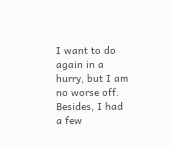I want to do again in a hurry, but I am no worse off. Besides, I had a few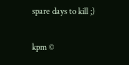spare days to kill ;)

kpm ©